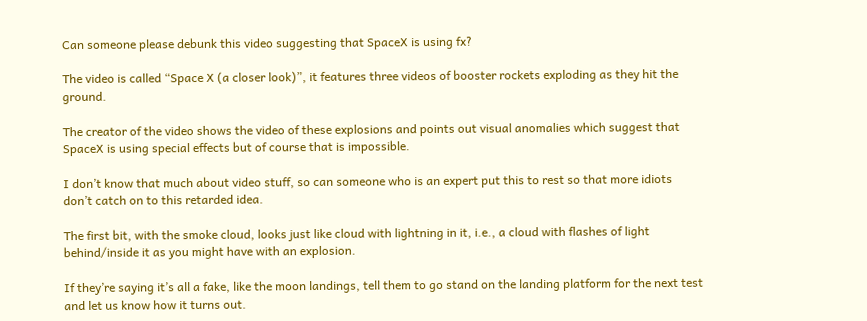Can someone please debunk this video suggesting that SpaceX is using fx?

The video is called “Space X (a closer look)”, it features three videos of booster rockets exploding as they hit the ground.

The creator of the video shows the video of these explosions and points out visual anomalies which suggest that SpaceX is using special effects but of course that is impossible.

I don’t know that much about video stuff, so can someone who is an expert put this to rest so that more idiots don’t catch on to this retarded idea.

The first bit, with the smoke cloud, looks just like cloud with lightning in it, i.e., a cloud with flashes of light behind/inside it as you might have with an explosion.

If they’re saying it’s all a fake, like the moon landings, tell them to go stand on the landing platform for the next test and let us know how it turns out.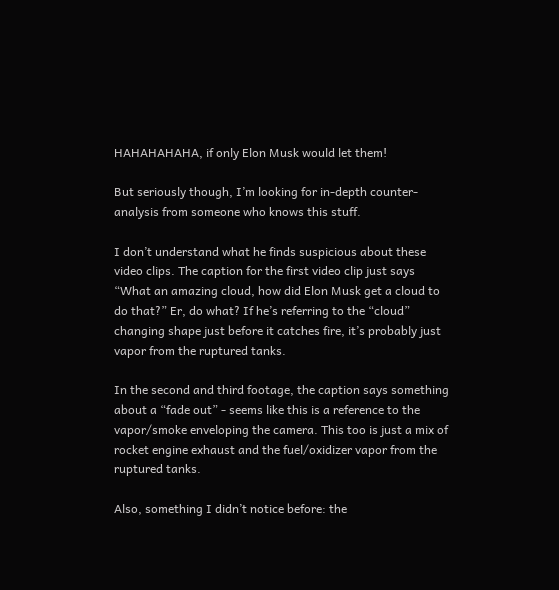HAHAHAHAHA, if only Elon Musk would let them!

But seriously though, I’m looking for in-depth counter-analysis from someone who knows this stuff.

I don’t understand what he finds suspicious about these video clips. The caption for the first video clip just says “What an amazing cloud, how did Elon Musk get a cloud to do that?” Er, do what? If he’s referring to the “cloud” changing shape just before it catches fire, it’s probably just vapor from the ruptured tanks.

In the second and third footage, the caption says something about a “fade out” - seems like this is a reference to the vapor/smoke enveloping the camera. This too is just a mix of rocket engine exhaust and the fuel/oxidizer vapor from the ruptured tanks.

Also, something I didn’t notice before: the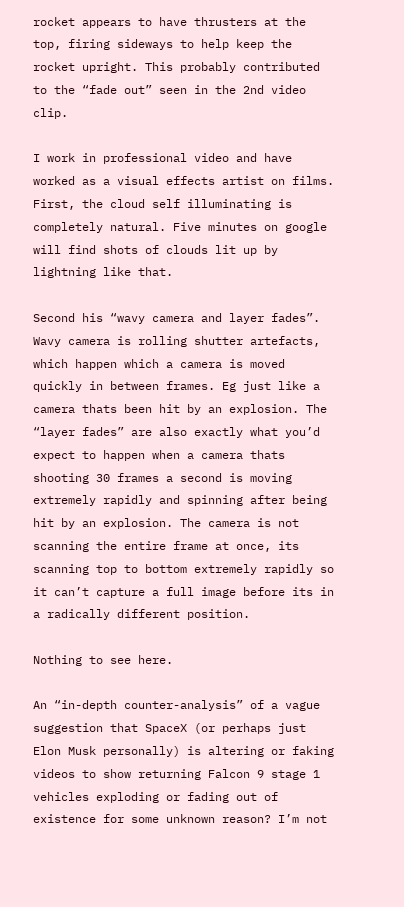rocket appears to have thrusters at the top, firing sideways to help keep the rocket upright. This probably contributed to the “fade out” seen in the 2nd video clip.

I work in professional video and have worked as a visual effects artist on films.
First, the cloud self illuminating is completely natural. Five minutes on google will find shots of clouds lit up by lightning like that.

Second his “wavy camera and layer fades”. Wavy camera is rolling shutter artefacts, which happen which a camera is moved quickly in between frames. Eg just like a camera thats been hit by an explosion. The “layer fades” are also exactly what you’d expect to happen when a camera thats shooting 30 frames a second is moving extremely rapidly and spinning after being hit by an explosion. The camera is not scanning the entire frame at once, its scanning top to bottom extremely rapidly so it can’t capture a full image before its in a radically different position.

Nothing to see here.

An “in-depth counter-analysis” of a vague suggestion that SpaceX (or perhaps just Elon Musk personally) is altering or faking videos to show returning Falcon 9 stage 1 vehicles exploding or fading out of existence for some unknown reason? I’m not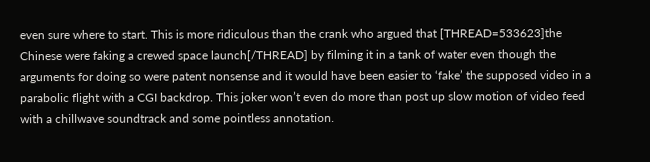even sure where to start. This is more ridiculous than the crank who argued that [THREAD=533623]the Chinese were faking a crewed space launch[/THREAD] by filming it in a tank of water even though the arguments for doing so were patent nonsense and it would have been easier to ‘fake’ the supposed video in a parabolic flight with a CGI backdrop. This joker won’t even do more than post up slow motion of video feed with a chillwave soundtrack and some pointless annotation.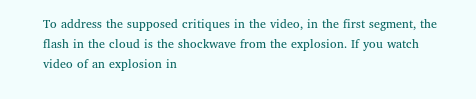To address the supposed critiques in the video, in the first segment, the flash in the cloud is the shockwave from the explosion. If you watch video of an explosion in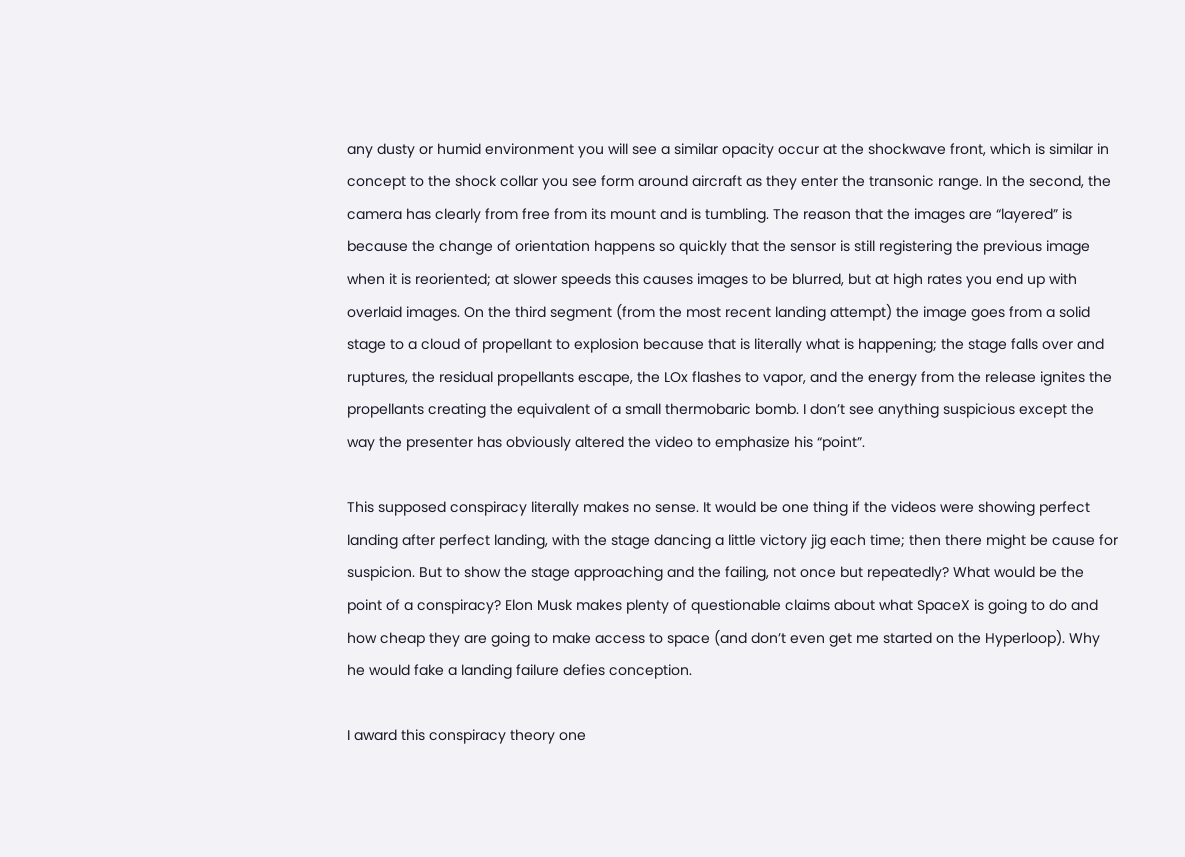any dusty or humid environment you will see a similar opacity occur at the shockwave front, which is similar in concept to the shock collar you see form around aircraft as they enter the transonic range. In the second, the camera has clearly from free from its mount and is tumbling. The reason that the images are “layered” is because the change of orientation happens so quickly that the sensor is still registering the previous image when it is reoriented; at slower speeds this causes images to be blurred, but at high rates you end up with overlaid images. On the third segment (from the most recent landing attempt) the image goes from a solid stage to a cloud of propellant to explosion because that is literally what is happening; the stage falls over and ruptures, the residual propellants escape, the LOx flashes to vapor, and the energy from the release ignites the propellants creating the equivalent of a small thermobaric bomb. I don’t see anything suspicious except the way the presenter has obviously altered the video to emphasize his “point”.

This supposed conspiracy literally makes no sense. It would be one thing if the videos were showing perfect landing after perfect landing, with the stage dancing a little victory jig each time; then there might be cause for suspicion. But to show the stage approaching and the failing, not once but repeatedly? What would be the point of a conspiracy? Elon Musk makes plenty of questionable claims about what SpaceX is going to do and how cheap they are going to make access to space (and don’t even get me started on the Hyperloop). Why he would fake a landing failure defies conception.

I award this conspiracy theory one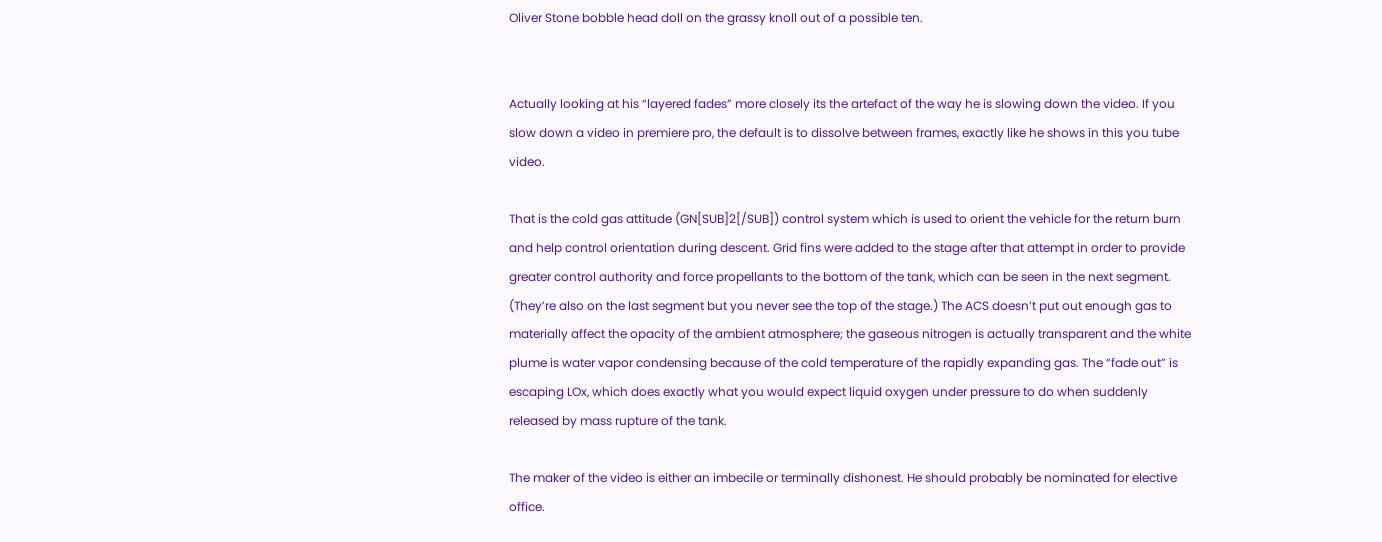Oliver Stone bobble head doll on the grassy knoll out of a possible ten.


Actually looking at his “layered fades” more closely its the artefact of the way he is slowing down the video. If you slow down a video in premiere pro, the default is to dissolve between frames, exactly like he shows in this you tube video.

That is the cold gas attitude (GN[SUB]2[/SUB]) control system which is used to orient the vehicle for the return burn and help control orientation during descent. Grid fins were added to the stage after that attempt in order to provide greater control authority and force propellants to the bottom of the tank, which can be seen in the next segment. (They’re also on the last segment but you never see the top of the stage.) The ACS doesn’t put out enough gas to materially affect the opacity of the ambient atmosphere; the gaseous nitrogen is actually transparent and the white plume is water vapor condensing because of the cold temperature of the rapidly expanding gas. The “fade out” is escaping LOx, which does exactly what you would expect liquid oxygen under pressure to do when suddenly released by mass rupture of the tank.

The maker of the video is either an imbecile or terminally dishonest. He should probably be nominated for elective office.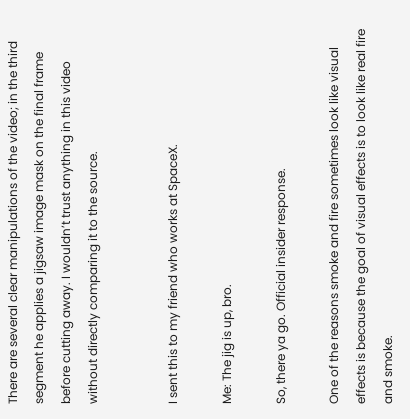There are several clear manipulations of the video; in the third segment he applies a jigsaw image mask on the final frame before cutting away. I wouldn’t trust anything in this video without directly comparing it to the source.


I sent this to my friend who works at SpaceX.

Me: The jig is up, bro.

So, there ya go. Official insider response.

One of the reasons smoke and fire sometimes look like visual effects is because the goal of visual effects is to look like real fire and smoke.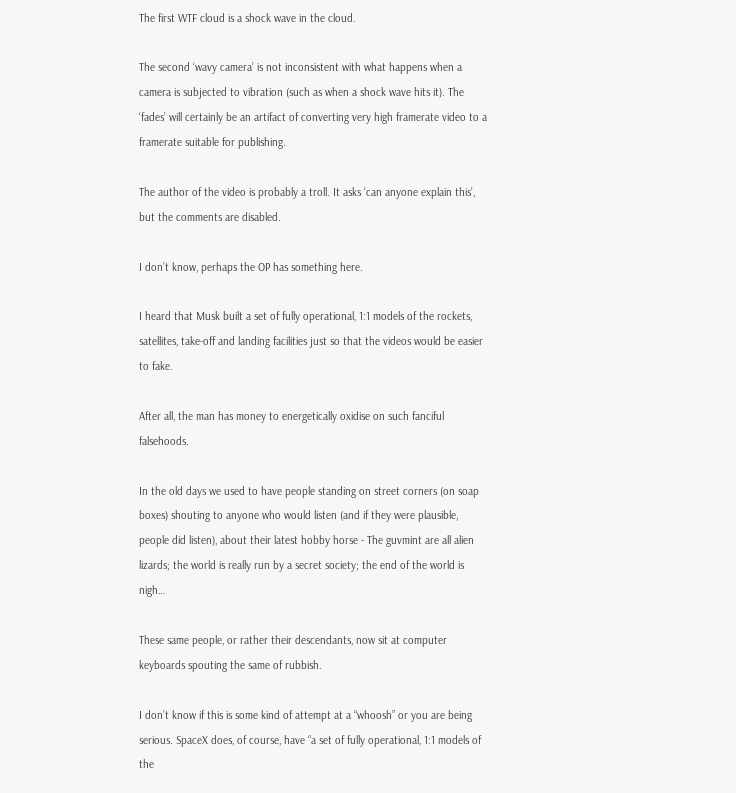The first WTF cloud is a shock wave in the cloud.

The second ‘wavy camera’ is not inconsistent with what happens when a camera is subjected to vibration (such as when a shock wave hits it). The ‘fades’ will certainly be an artifact of converting very high framerate video to a framerate suitable for publishing.

The author of the video is probably a troll. It asks ‘can anyone explain this’, but the comments are disabled.

I don’t know, perhaps the OP has something here.

I heard that Musk built a set of fully operational, 1:1 models of the rockets, satellites, take-off and landing facilities just so that the videos would be easier to fake.

After all, the man has money to energetically oxidise on such fanciful falsehoods.

In the old days we used to have people standing on street corners (on soap boxes) shouting to anyone who would listen (and if they were plausible, people did listen), about their latest hobby horse - The guvmint are all alien lizards; the world is really run by a secret society; the end of the world is nigh…

These same people, or rather their descendants, now sit at computer keyboards spouting the same of rubbish.

I don’t know if this is some kind of attempt at a “whoosh” or you are being serious. SpaceX does, of course, have “a set of fully operational, 1:1 models of the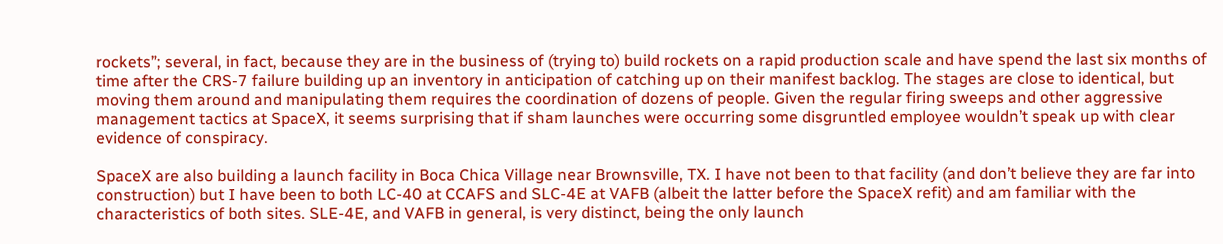rockets”; several, in fact, because they are in the business of (trying to) build rockets on a rapid production scale and have spend the last six months of time after the CRS-7 failure building up an inventory in anticipation of catching up on their manifest backlog. The stages are close to identical, but moving them around and manipulating them requires the coordination of dozens of people. Given the regular firing sweeps and other aggressive management tactics at SpaceX, it seems surprising that if sham launches were occurring some disgruntled employee wouldn’t speak up with clear evidence of conspiracy.

SpaceX are also building a launch facility in Boca Chica Village near Brownsville, TX. I have not been to that facility (and don’t believe they are far into construction) but I have been to both LC-40 at CCAFS and SLC-4E at VAFB (albeit the latter before the SpaceX refit) and am familiar with the characteristics of both sites. SLE-4E, and VAFB in general, is very distinct, being the only launch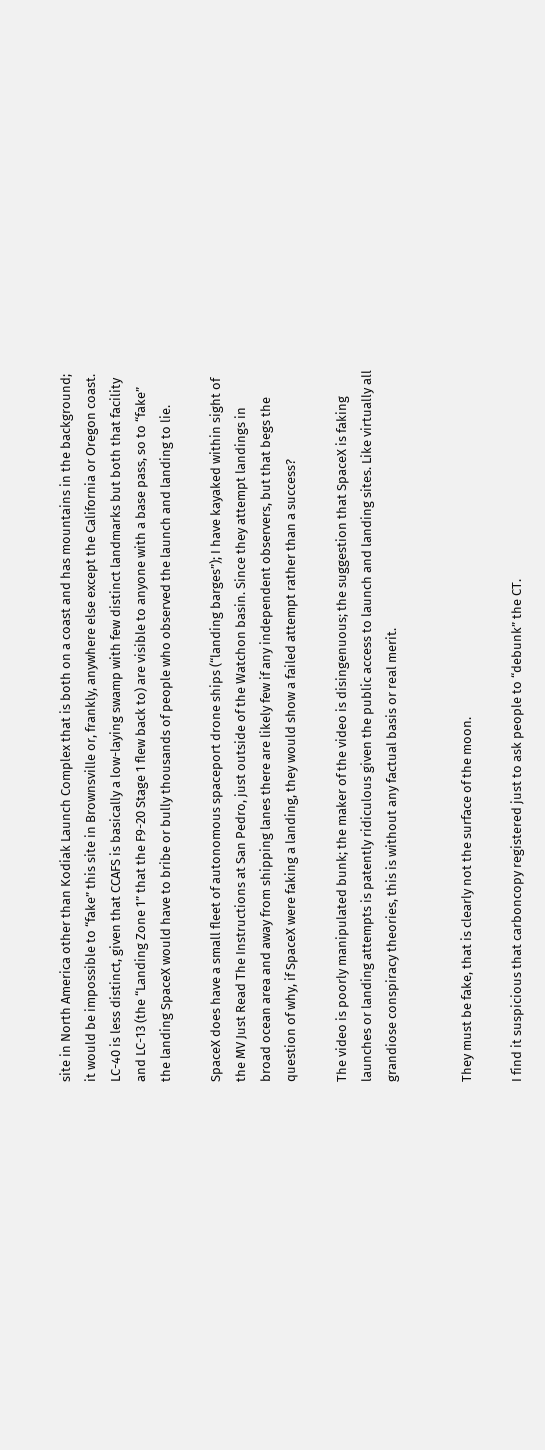site in North America other than Kodiak Launch Complex that is both on a coast and has mountains in the background; it would be impossible to “fake” this site in Brownsville or, frankly, anywhere else except the California or Oregon coast. LC-40 is less distinct, given that CCAFS is basically a low-laying swamp with few distinct landmarks but both that facility and LC-13 (the “Landing Zone 1” that the F9-20 Stage 1 flew back to) are visible to anyone with a base pass, so to “fake” the landing SpaceX would have to bribe or bully thousands of people who observed the launch and landing to lie.

SpaceX does have a small fleet of autonomous spaceport drone ships (“landing barges”); I have kayaked within sight of the MV Just Read The Instructions at San Pedro, just outside of the Watchon basin. Since they attempt landings in broad ocean area and away from shipping lanes there are likely few if any independent observers, but that begs the question of why, if SpaceX were faking a landing, they would show a failed attempt rather than a success?

The video is poorly manipulated bunk; the maker of the video is disingenuous; the suggestion that SpaceX is faking launches or landing attempts is patently ridiculous given the public access to launch and landing sites. Like virtually all grandiose conspiracy theories, this is without any factual basis or real merit.


They must be fake, that is clearly not the surface of the moon.

I find it suspicious that carboncopy registered just to ask people to “debunk” the CT.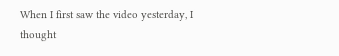When I first saw the video yesterday, I thought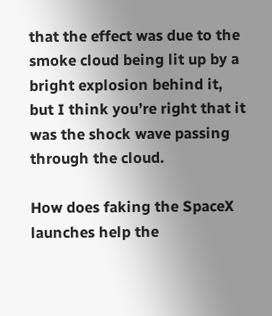that the effect was due to the smoke cloud being lit up by a bright explosion behind it, but I think you’re right that it was the shock wave passing through the cloud.

How does faking the SpaceX launches help the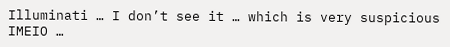Illuminati … I don’t see it … which is very suspicious IMEIO …